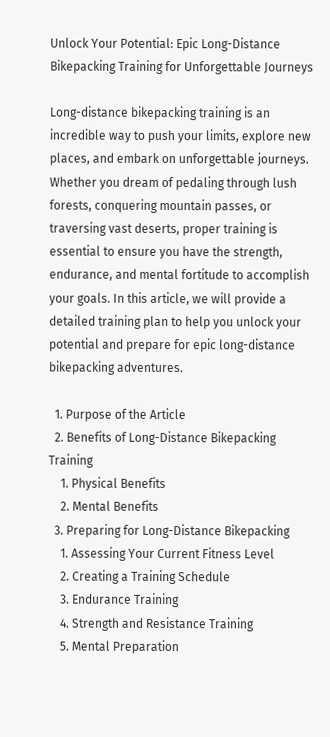Unlock Your Potential: Epic Long-Distance Bikepacking Training for Unforgettable Journeys

Long-distance bikepacking training is an incredible way to push your limits, explore new places, and embark on unforgettable journeys. Whether you dream of pedaling through lush forests, conquering mountain passes, or traversing vast deserts, proper training is essential to ensure you have the strength, endurance, and mental fortitude to accomplish your goals. In this article, we will provide a detailed training plan to help you unlock your potential and prepare for epic long-distance bikepacking adventures.

  1. Purpose of the Article
  2. Benefits of Long-Distance Bikepacking Training
    1. Physical Benefits
    2. Mental Benefits
  3. Preparing for Long-Distance Bikepacking
    1. Assessing Your Current Fitness Level
    2. Creating a Training Schedule
    3. Endurance Training
    4. Strength and Resistance Training
    5. Mental Preparation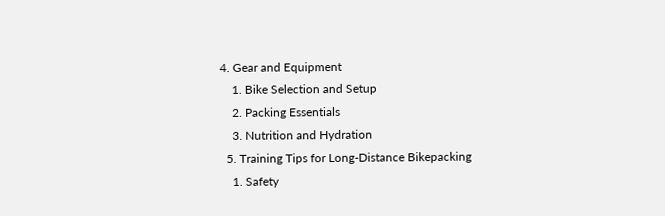4. Gear and Equipment
    1. Bike Selection and Setup
    2. Packing Essentials
    3. Nutrition and Hydration
  5. Training Tips for Long-Distance Bikepacking
    1. Safety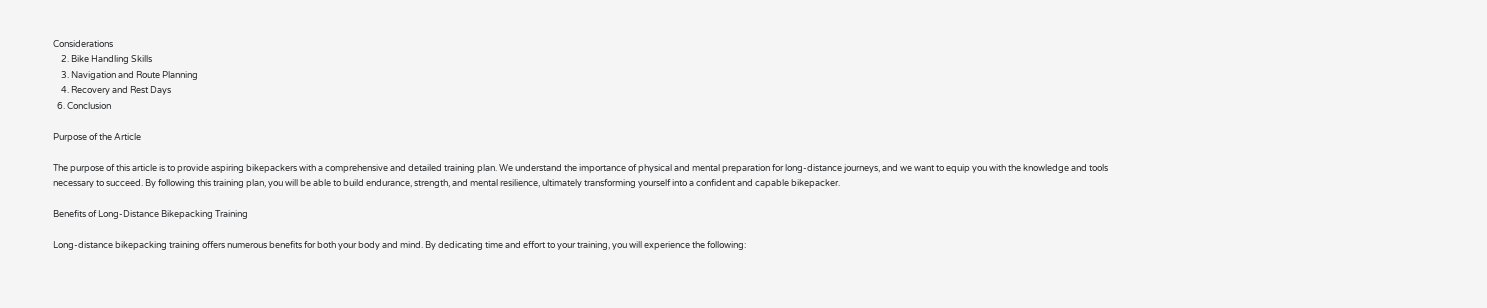Considerations
    2. Bike Handling Skills
    3. Navigation and Route Planning
    4. Recovery and Rest Days
  6. Conclusion

Purpose of the Article

The purpose of this article is to provide aspiring bikepackers with a comprehensive and detailed training plan. We understand the importance of physical and mental preparation for long-distance journeys, and we want to equip you with the knowledge and tools necessary to succeed. By following this training plan, you will be able to build endurance, strength, and mental resilience, ultimately transforming yourself into a confident and capable bikepacker.

Benefits of Long-Distance Bikepacking Training

Long-distance bikepacking training offers numerous benefits for both your body and mind. By dedicating time and effort to your training, you will experience the following: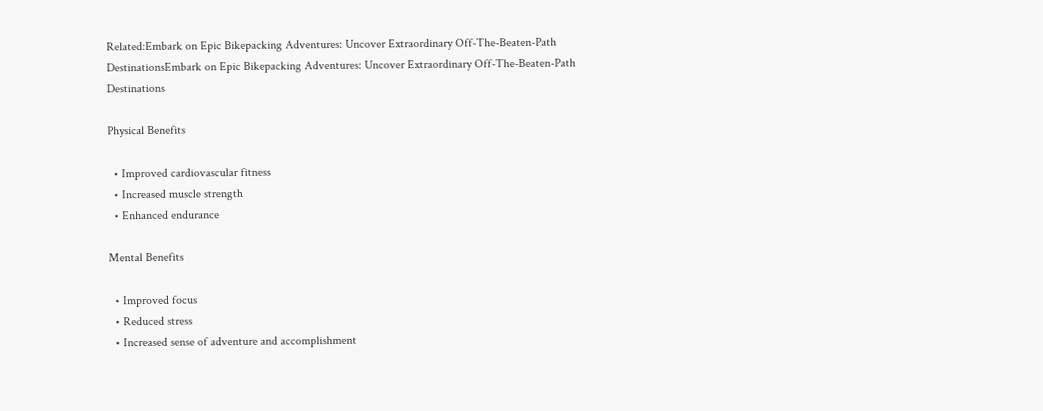Related:Embark on Epic Bikepacking Adventures: Uncover Extraordinary Off-The-Beaten-Path DestinationsEmbark on Epic Bikepacking Adventures: Uncover Extraordinary Off-The-Beaten-Path Destinations

Physical Benefits

  • Improved cardiovascular fitness
  • Increased muscle strength
  • Enhanced endurance

Mental Benefits

  • Improved focus
  • Reduced stress
  • Increased sense of adventure and accomplishment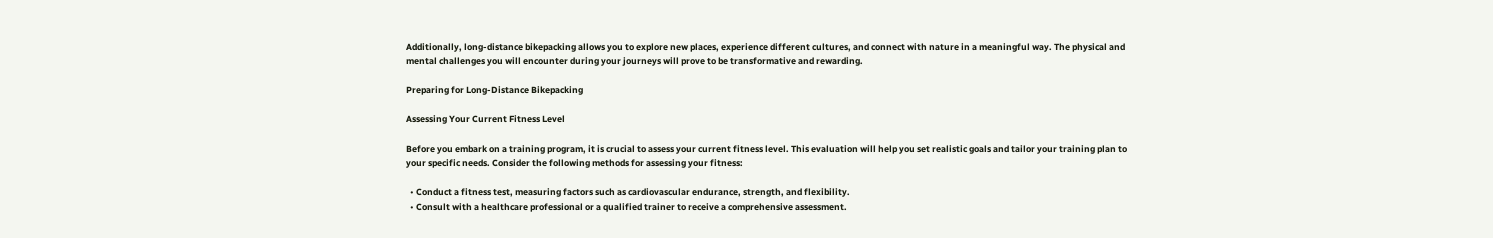Additionally, long-distance bikepacking allows you to explore new places, experience different cultures, and connect with nature in a meaningful way. The physical and mental challenges you will encounter during your journeys will prove to be transformative and rewarding.

Preparing for Long-Distance Bikepacking

Assessing Your Current Fitness Level

Before you embark on a training program, it is crucial to assess your current fitness level. This evaluation will help you set realistic goals and tailor your training plan to your specific needs. Consider the following methods for assessing your fitness:

  • Conduct a fitness test, measuring factors such as cardiovascular endurance, strength, and flexibility.
  • Consult with a healthcare professional or a qualified trainer to receive a comprehensive assessment.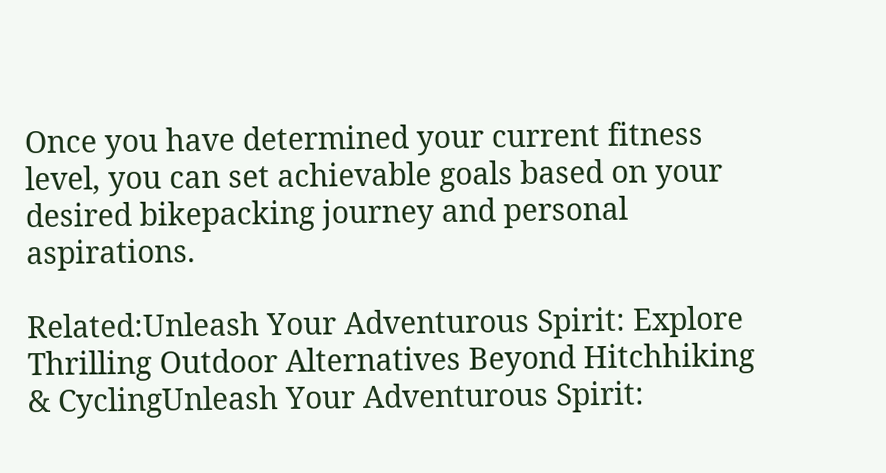Once you have determined your current fitness level, you can set achievable goals based on your desired bikepacking journey and personal aspirations.

Related:Unleash Your Adventurous Spirit: Explore Thrilling Outdoor Alternatives Beyond Hitchhiking & CyclingUnleash Your Adventurous Spirit: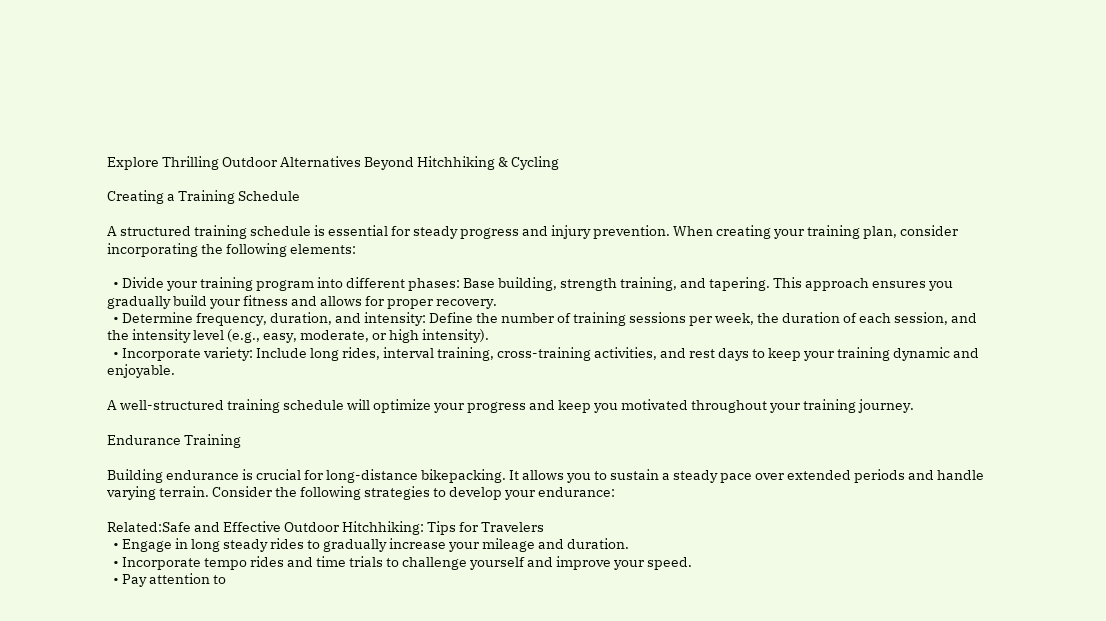Explore Thrilling Outdoor Alternatives Beyond Hitchhiking & Cycling

Creating a Training Schedule

A structured training schedule is essential for steady progress and injury prevention. When creating your training plan, consider incorporating the following elements:

  • Divide your training program into different phases: Base building, strength training, and tapering. This approach ensures you gradually build your fitness and allows for proper recovery.
  • Determine frequency, duration, and intensity: Define the number of training sessions per week, the duration of each session, and the intensity level (e.g., easy, moderate, or high intensity).
  • Incorporate variety: Include long rides, interval training, cross-training activities, and rest days to keep your training dynamic and enjoyable.

A well-structured training schedule will optimize your progress and keep you motivated throughout your training journey.

Endurance Training

Building endurance is crucial for long-distance bikepacking. It allows you to sustain a steady pace over extended periods and handle varying terrain. Consider the following strategies to develop your endurance:

Related:Safe and Effective Outdoor Hitchhiking: Tips for Travelers
  • Engage in long steady rides to gradually increase your mileage and duration.
  • Incorporate tempo rides and time trials to challenge yourself and improve your speed.
  • Pay attention to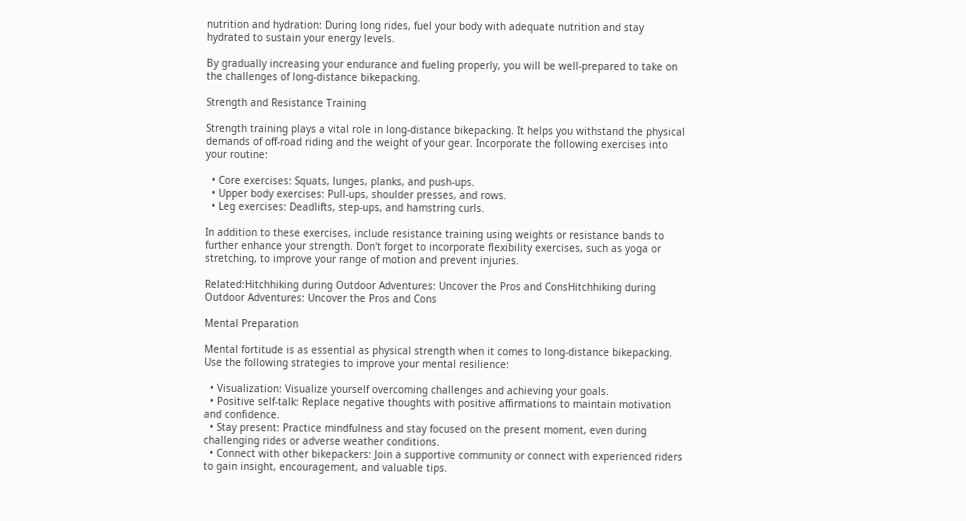nutrition and hydration: During long rides, fuel your body with adequate nutrition and stay hydrated to sustain your energy levels.

By gradually increasing your endurance and fueling properly, you will be well-prepared to take on the challenges of long-distance bikepacking.

Strength and Resistance Training

Strength training plays a vital role in long-distance bikepacking. It helps you withstand the physical demands of off-road riding and the weight of your gear. Incorporate the following exercises into your routine:

  • Core exercises: Squats, lunges, planks, and push-ups.
  • Upper body exercises: Pull-ups, shoulder presses, and rows.
  • Leg exercises: Deadlifts, step-ups, and hamstring curls.

In addition to these exercises, include resistance training using weights or resistance bands to further enhance your strength. Don't forget to incorporate flexibility exercises, such as yoga or stretching, to improve your range of motion and prevent injuries.

Related:Hitchhiking during Outdoor Adventures: Uncover the Pros and ConsHitchhiking during Outdoor Adventures: Uncover the Pros and Cons

Mental Preparation

Mental fortitude is as essential as physical strength when it comes to long-distance bikepacking. Use the following strategies to improve your mental resilience:

  • Visualization: Visualize yourself overcoming challenges and achieving your goals.
  • Positive self-talk: Replace negative thoughts with positive affirmations to maintain motivation and confidence.
  • Stay present: Practice mindfulness and stay focused on the present moment, even during challenging rides or adverse weather conditions.
  • Connect with other bikepackers: Join a supportive community or connect with experienced riders to gain insight, encouragement, and valuable tips.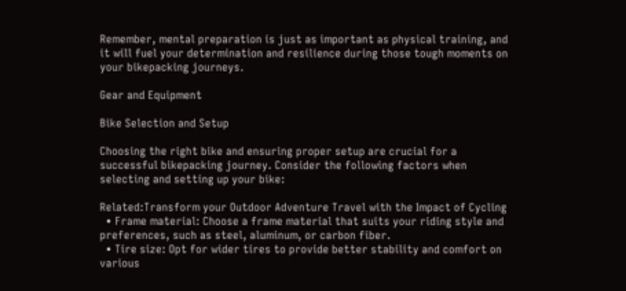Remember, mental preparation is just as important as physical training, and it will fuel your determination and resilience during those tough moments on your bikepacking journeys.

Gear and Equipment

Bike Selection and Setup

Choosing the right bike and ensuring proper setup are crucial for a successful bikepacking journey. Consider the following factors when selecting and setting up your bike:

Related:Transform your Outdoor Adventure Travel with the Impact of Cycling
  • Frame material: Choose a frame material that suits your riding style and preferences, such as steel, aluminum, or carbon fiber.
  • Tire size: Opt for wider tires to provide better stability and comfort on various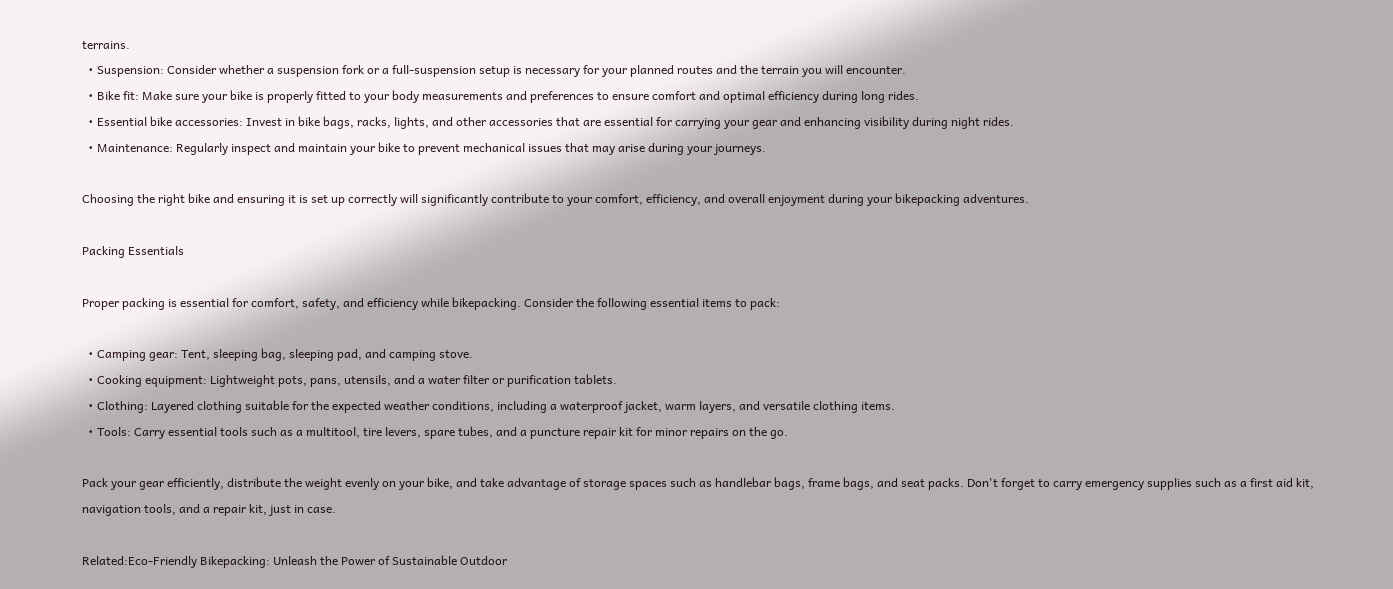terrains.
  • Suspension: Consider whether a suspension fork or a full-suspension setup is necessary for your planned routes and the terrain you will encounter.
  • Bike fit: Make sure your bike is properly fitted to your body measurements and preferences to ensure comfort and optimal efficiency during long rides.
  • Essential bike accessories: Invest in bike bags, racks, lights, and other accessories that are essential for carrying your gear and enhancing visibility during night rides.
  • Maintenance: Regularly inspect and maintain your bike to prevent mechanical issues that may arise during your journeys.

Choosing the right bike and ensuring it is set up correctly will significantly contribute to your comfort, efficiency, and overall enjoyment during your bikepacking adventures.

Packing Essentials

Proper packing is essential for comfort, safety, and efficiency while bikepacking. Consider the following essential items to pack:

  • Camping gear: Tent, sleeping bag, sleeping pad, and camping stove.
  • Cooking equipment: Lightweight pots, pans, utensils, and a water filter or purification tablets.
  • Clothing: Layered clothing suitable for the expected weather conditions, including a waterproof jacket, warm layers, and versatile clothing items.
  • Tools: Carry essential tools such as a multitool, tire levers, spare tubes, and a puncture repair kit for minor repairs on the go.

Pack your gear efficiently, distribute the weight evenly on your bike, and take advantage of storage spaces such as handlebar bags, frame bags, and seat packs. Don't forget to carry emergency supplies such as a first aid kit, navigation tools, and a repair kit, just in case.

Related:Eco-Friendly Bikepacking: Unleash the Power of Sustainable Outdoor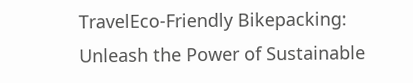TravelEco-Friendly Bikepacking: Unleash the Power of Sustainable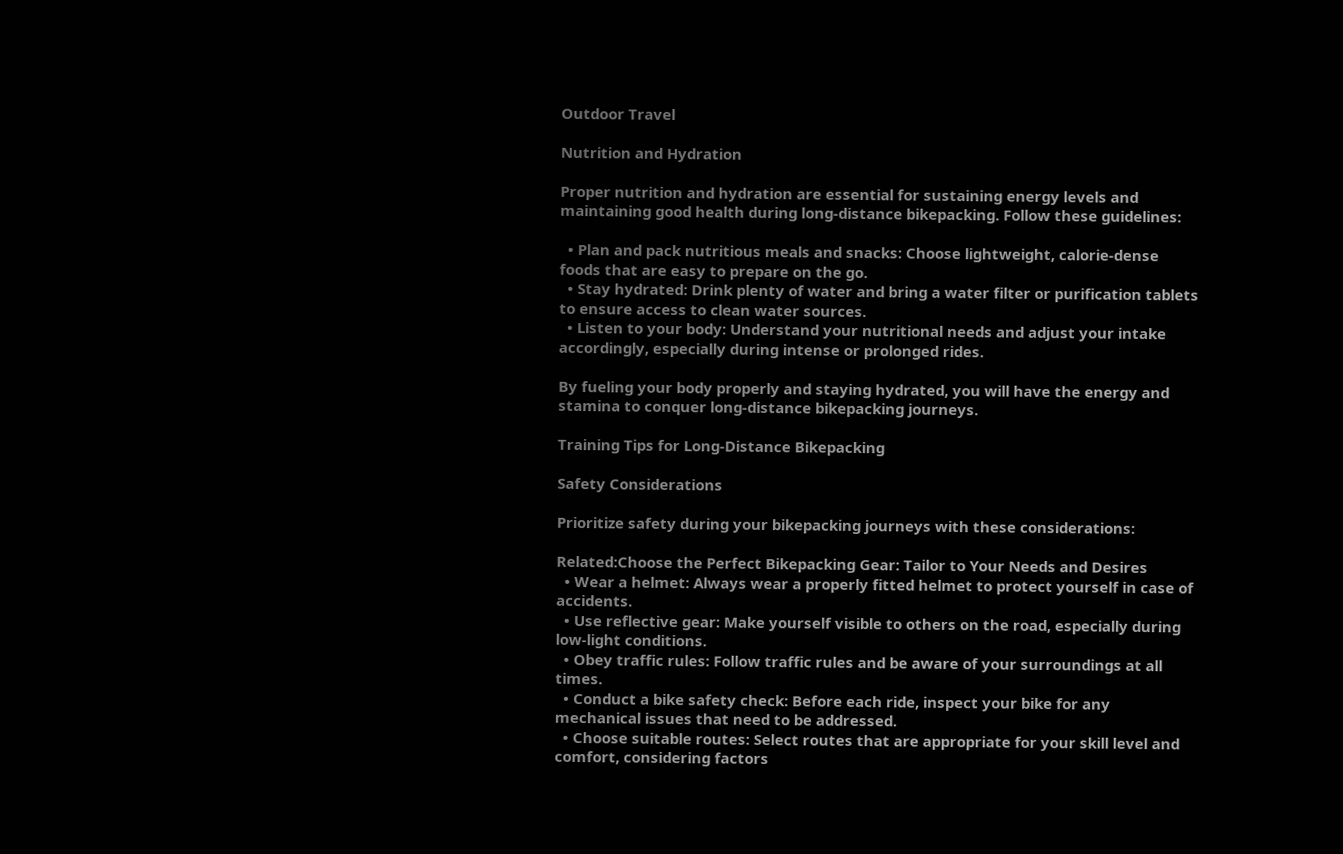Outdoor Travel

Nutrition and Hydration

Proper nutrition and hydration are essential for sustaining energy levels and maintaining good health during long-distance bikepacking. Follow these guidelines:

  • Plan and pack nutritious meals and snacks: Choose lightweight, calorie-dense foods that are easy to prepare on the go.
  • Stay hydrated: Drink plenty of water and bring a water filter or purification tablets to ensure access to clean water sources.
  • Listen to your body: Understand your nutritional needs and adjust your intake accordingly, especially during intense or prolonged rides.

By fueling your body properly and staying hydrated, you will have the energy and stamina to conquer long-distance bikepacking journeys.

Training Tips for Long-Distance Bikepacking

Safety Considerations

Prioritize safety during your bikepacking journeys with these considerations:

Related:Choose the Perfect Bikepacking Gear: Tailor to Your Needs and Desires
  • Wear a helmet: Always wear a properly fitted helmet to protect yourself in case of accidents.
  • Use reflective gear: Make yourself visible to others on the road, especially during low-light conditions.
  • Obey traffic rules: Follow traffic rules and be aware of your surroundings at all times.
  • Conduct a bike safety check: Before each ride, inspect your bike for any mechanical issues that need to be addressed.
  • Choose suitable routes: Select routes that are appropriate for your skill level and comfort, considering factors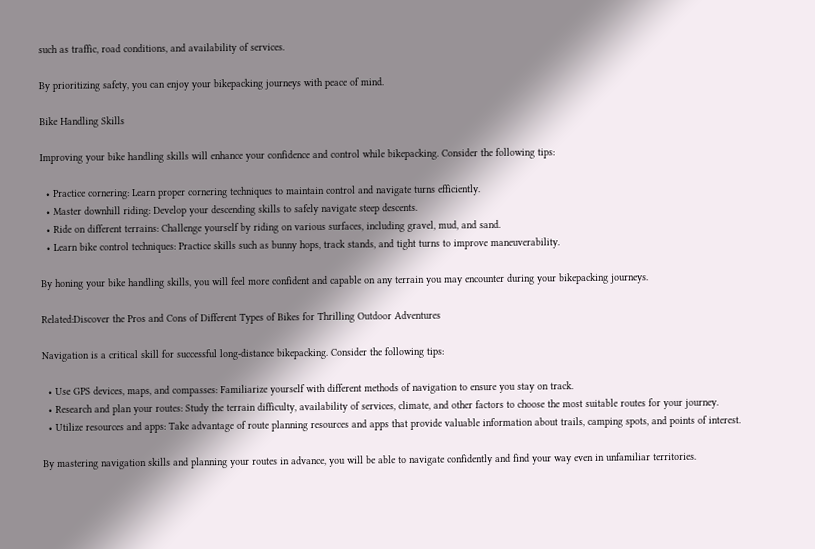such as traffic, road conditions, and availability of services.

By prioritizing safety, you can enjoy your bikepacking journeys with peace of mind.

Bike Handling Skills

Improving your bike handling skills will enhance your confidence and control while bikepacking. Consider the following tips:

  • Practice cornering: Learn proper cornering techniques to maintain control and navigate turns efficiently.
  • Master downhill riding: Develop your descending skills to safely navigate steep descents.
  • Ride on different terrains: Challenge yourself by riding on various surfaces, including gravel, mud, and sand.
  • Learn bike control techniques: Practice skills such as bunny hops, track stands, and tight turns to improve maneuverability.

By honing your bike handling skills, you will feel more confident and capable on any terrain you may encounter during your bikepacking journeys.

Related:Discover the Pros and Cons of Different Types of Bikes for Thrilling Outdoor Adventures

Navigation is a critical skill for successful long-distance bikepacking. Consider the following tips:

  • Use GPS devices, maps, and compasses: Familiarize yourself with different methods of navigation to ensure you stay on track.
  • Research and plan your routes: Study the terrain difficulty, availability of services, climate, and other factors to choose the most suitable routes for your journey.
  • Utilize resources and apps: Take advantage of route planning resources and apps that provide valuable information about trails, camping spots, and points of interest.

By mastering navigation skills and planning your routes in advance, you will be able to navigate confidently and find your way even in unfamiliar territories.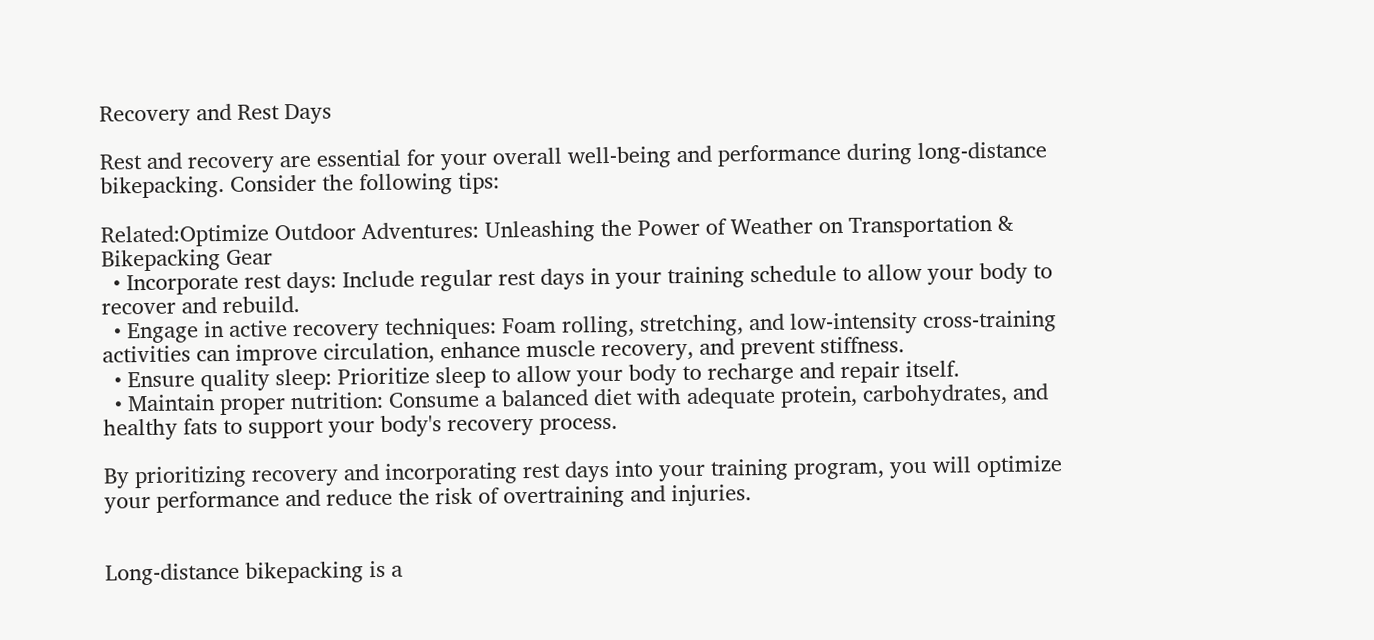Recovery and Rest Days

Rest and recovery are essential for your overall well-being and performance during long-distance bikepacking. Consider the following tips:

Related:Optimize Outdoor Adventures: Unleashing the Power of Weather on Transportation & Bikepacking Gear
  • Incorporate rest days: Include regular rest days in your training schedule to allow your body to recover and rebuild.
  • Engage in active recovery techniques: Foam rolling, stretching, and low-intensity cross-training activities can improve circulation, enhance muscle recovery, and prevent stiffness.
  • Ensure quality sleep: Prioritize sleep to allow your body to recharge and repair itself.
  • Maintain proper nutrition: Consume a balanced diet with adequate protein, carbohydrates, and healthy fats to support your body's recovery process.

By prioritizing recovery and incorporating rest days into your training program, you will optimize your performance and reduce the risk of overtraining and injuries.


Long-distance bikepacking is a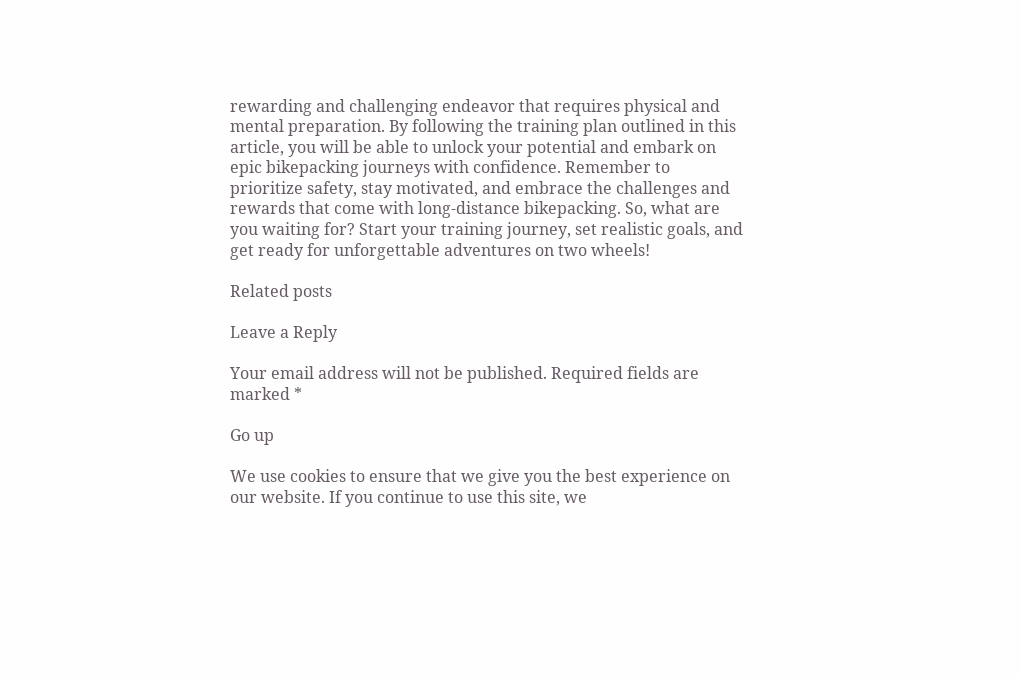rewarding and challenging endeavor that requires physical and mental preparation. By following the training plan outlined in this article, you will be able to unlock your potential and embark on epic bikepacking journeys with confidence. Remember to prioritize safety, stay motivated, and embrace the challenges and rewards that come with long-distance bikepacking. So, what are you waiting for? Start your training journey, set realistic goals, and get ready for unforgettable adventures on two wheels!

Related posts

Leave a Reply

Your email address will not be published. Required fields are marked *

Go up

We use cookies to ensure that we give you the best experience on our website. If you continue to use this site, we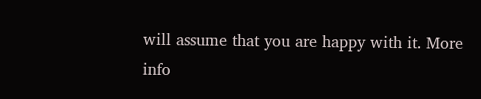will assume that you are happy with it. More info